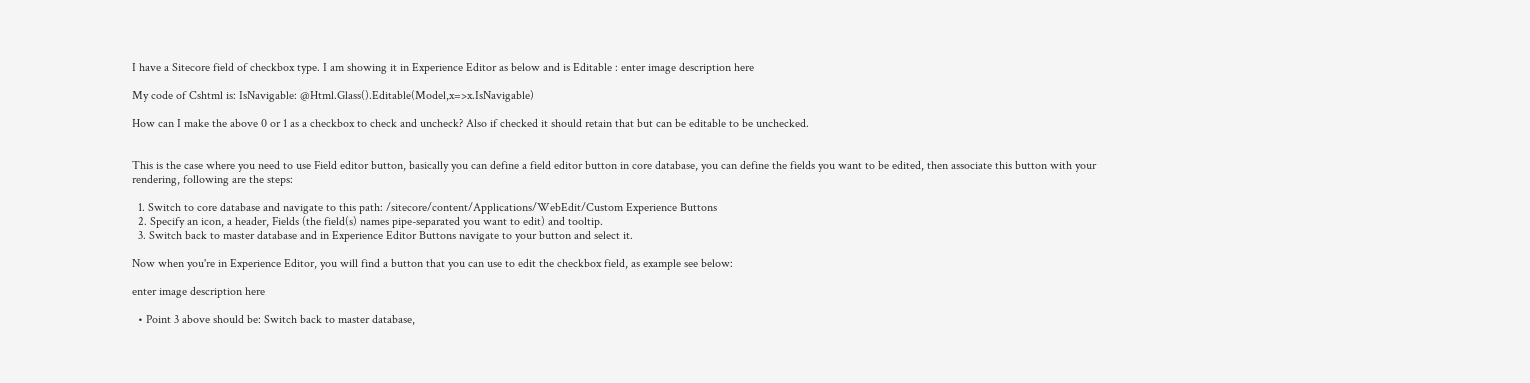I have a Sitecore field of checkbox type. I am showing it in Experience Editor as below and is Editable : enter image description here

My code of Cshtml is: IsNavigable: @Html.Glass().Editable(Model,x=>x.IsNavigable)

How can I make the above 0 or 1 as a checkbox to check and uncheck? Also if checked it should retain that but can be editable to be unchecked.


This is the case where you need to use Field editor button, basically you can define a field editor button in core database, you can define the fields you want to be edited, then associate this button with your rendering, following are the steps:

  1. Switch to core database and navigate to this path: /sitecore/content/Applications/WebEdit/Custom Experience Buttons
  2. Specify an icon, a header, Fields (the field(s) names pipe-separated you want to edit) and tooltip.
  3. Switch back to master database and in Experience Editor Buttons navigate to your button and select it.

Now when you're in Experience Editor, you will find a button that you can use to edit the checkbox field, as example see below:

enter image description here

  • Point 3 above should be: Switch back to master database,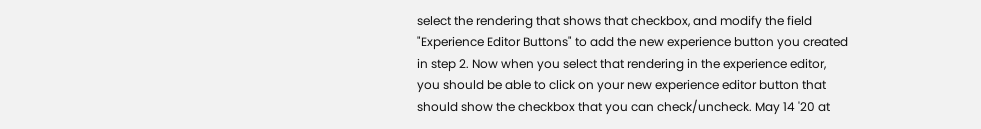select the rendering that shows that checkbox, and modify the field "Experience Editor Buttons" to add the new experience button you created in step 2. Now when you select that rendering in the experience editor, you should be able to click on your new experience editor button that should show the checkbox that you can check/uncheck. May 14 '20 at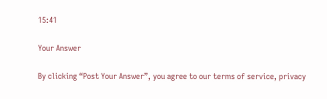15:41

Your Answer

By clicking “Post Your Answer”, you agree to our terms of service, privacy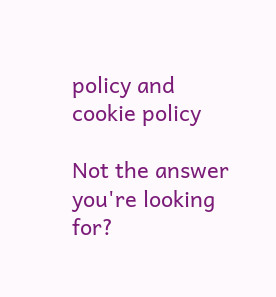policy and cookie policy

Not the answer you're looking for?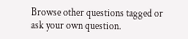Browse other questions tagged or ask your own question.